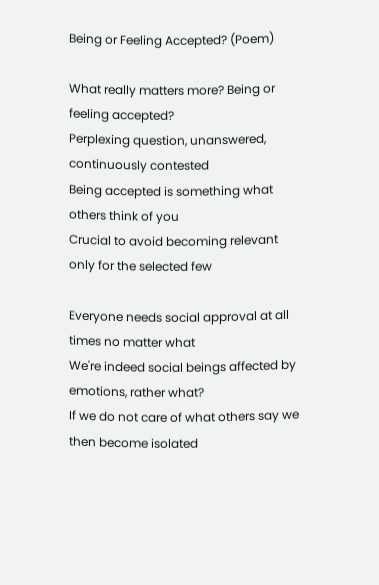Being or Feeling Accepted? (Poem)

What really matters more? Being or feeling accepted?
Perplexing question, unanswered, continuously contested
Being accepted is something what others think of you
Crucial to avoid becoming relevant only for the selected few

Everyone needs social approval at all times no matter what
We're indeed social beings affected by emotions, rather what?
If we do not care of what others say we then become isolated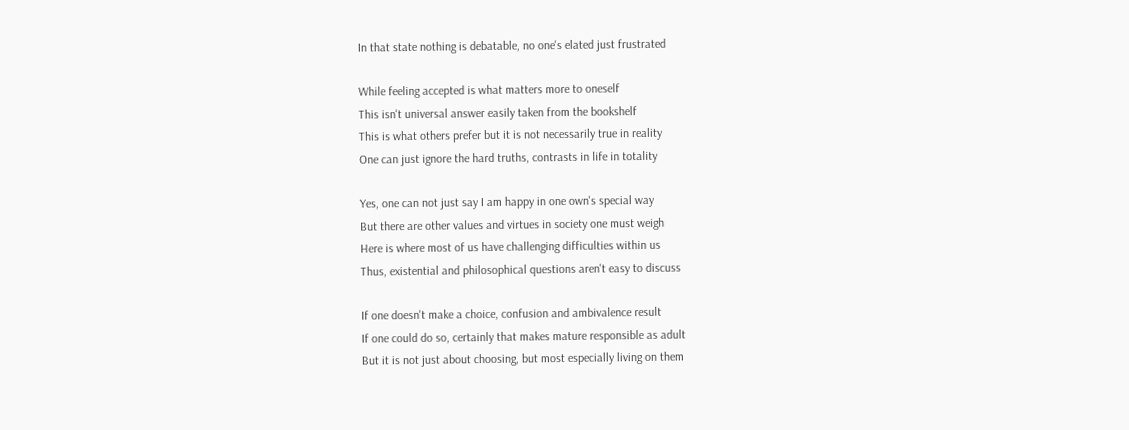In that state nothing is debatable, no one's elated just frustrated

While feeling accepted is what matters more to oneself
This isn't universal answer easily taken from the bookshelf
This is what others prefer but it is not necessarily true in reality
One can just ignore the hard truths, contrasts in life in totality

Yes, one can not just say I am happy in one own's special way
But there are other values and virtues in society one must weigh
Here is where most of us have challenging difficulties within us
Thus, existential and philosophical questions aren't easy to discuss

If one doesn't make a choice, confusion and ambivalence result
If one could do so, certainly that makes mature responsible as adult
But it is not just about choosing, but most especially living on them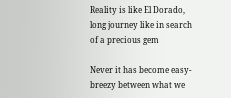Reality is like El Dorado, long journey like in search of a precious gem

Never it has become easy-breezy between what we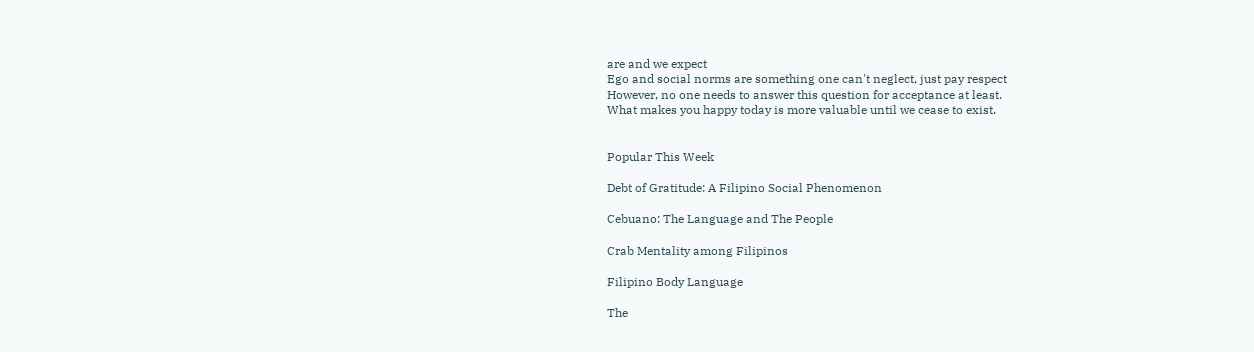are and we expect
Ego and social norms are something one can't neglect, just pay respect
However, no one needs to answer this question for acceptance at least.
What makes you happy today is more valuable until we cease to exist.


Popular This Week

Debt of Gratitude: A Filipino Social Phenomenon

Cebuano: The Language and The People

Crab Mentality among Filipinos

Filipino Body Language

The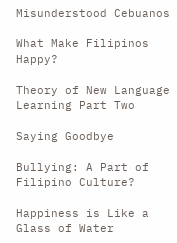Misunderstood Cebuanos

What Make Filipinos Happy?

Theory of New Language Learning Part Two

Saying Goodbye

Bullying: A Part of Filipino Culture?

Happiness is Like a Glass of Water